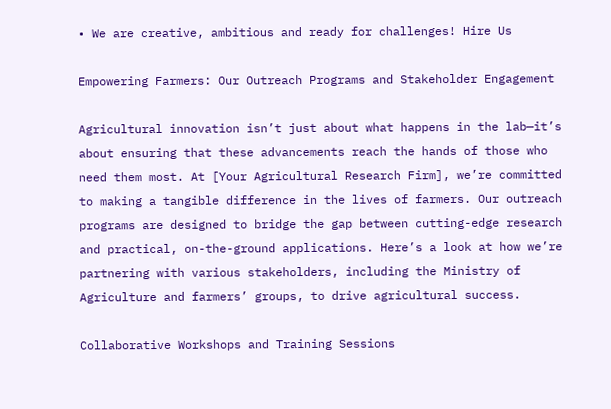• We are creative, ambitious and ready for challenges! Hire Us

Empowering Farmers: Our Outreach Programs and Stakeholder Engagement

Agricultural innovation isn’t just about what happens in the lab—it’s about ensuring that these advancements reach the hands of those who need them most. At [Your Agricultural Research Firm], we’re committed to making a tangible difference in the lives of farmers. Our outreach programs are designed to bridge the gap between cutting-edge research and practical, on-the-ground applications. Here’s a look at how we’re partnering with various stakeholders, including the Ministry of Agriculture and farmers’ groups, to drive agricultural success.

Collaborative Workshops and Training Sessions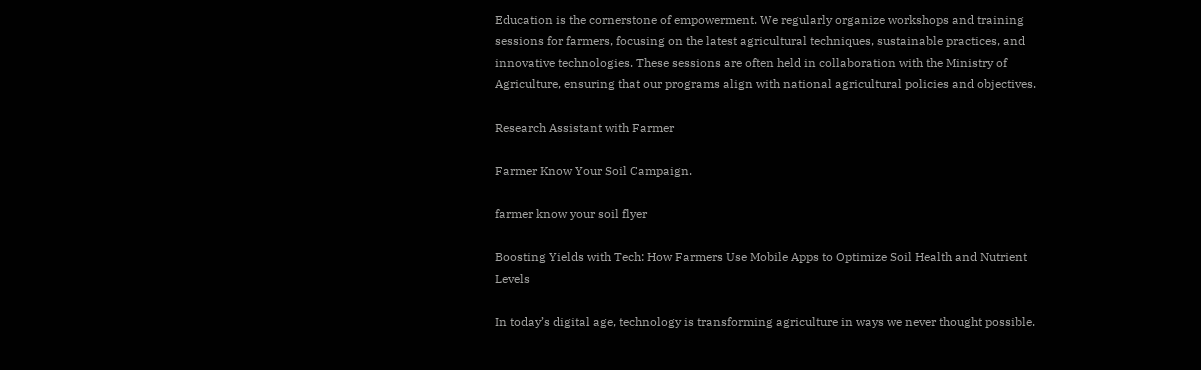Education is the cornerstone of empowerment. We regularly organize workshops and training sessions for farmers, focusing on the latest agricultural techniques, sustainable practices, and innovative technologies. These sessions are often held in collaboration with the Ministry of Agriculture, ensuring that our programs align with national agricultural policies and objectives.

Research Assistant with Farmer

Farmer Know Your Soil Campaign.

farmer know your soil flyer

Boosting Yields with Tech: How Farmers Use Mobile Apps to Optimize Soil Health and Nutrient Levels

In today’s digital age, technology is transforming agriculture in ways we never thought possible.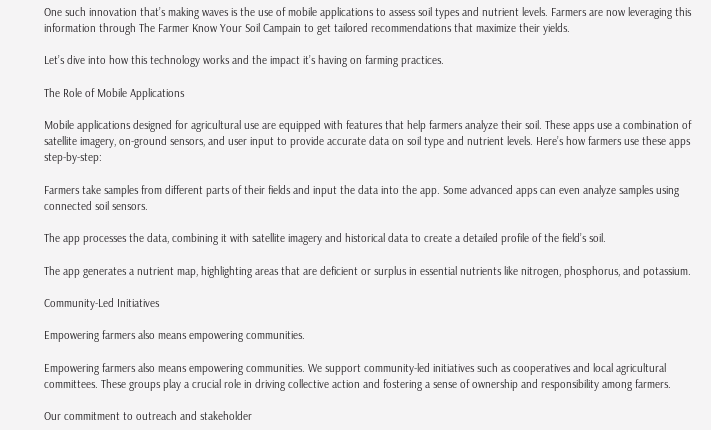One such innovation that’s making waves is the use of mobile applications to assess soil types and nutrient levels. Farmers are now leveraging this information through The Farmer Know Your Soil Campain to get tailored recommendations that maximize their yields.

Let’s dive into how this technology works and the impact it’s having on farming practices.

The Role of Mobile Applications

Mobile applications designed for agricultural use are equipped with features that help farmers analyze their soil. These apps use a combination of satellite imagery, on-ground sensors, and user input to provide accurate data on soil type and nutrient levels. Here’s how farmers use these apps step-by-step:

Farmers take samples from different parts of their fields and input the data into the app. Some advanced apps can even analyze samples using connected soil sensors.

The app processes the data, combining it with satellite imagery and historical data to create a detailed profile of the field’s soil.

The app generates a nutrient map, highlighting areas that are deficient or surplus in essential nutrients like nitrogen, phosphorus, and potassium.

Community-Led Initiatives

Empowering farmers also means empowering communities.

Empowering farmers also means empowering communities. We support community-led initiatives such as cooperatives and local agricultural committees. These groups play a crucial role in driving collective action and fostering a sense of ownership and responsibility among farmers.

Our commitment to outreach and stakeholder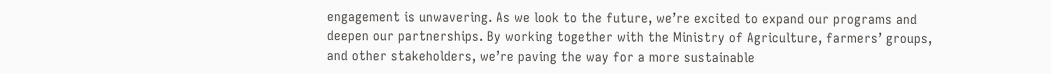engagement is unwavering. As we look to the future, we’re excited to expand our programs and deepen our partnerships. By working together with the Ministry of Agriculture, farmers’ groups, and other stakeholders, we’re paving the way for a more sustainable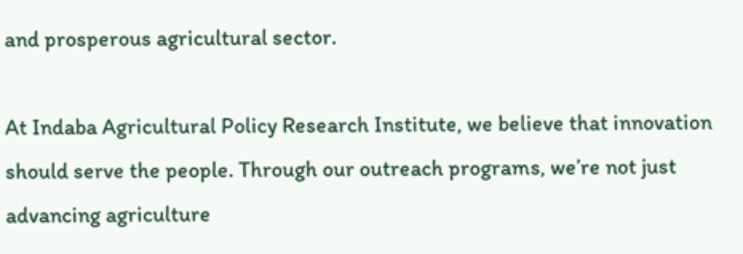and prosperous agricultural sector.

At Indaba Agricultural Policy Research Institute, we believe that innovation should serve the people. Through our outreach programs, we’re not just advancing agriculture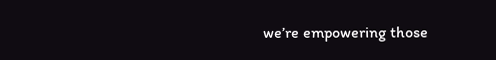we’re empowering those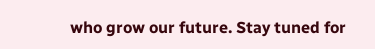who grow our future. Stay tuned for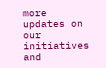more updates on our initiatives and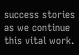success stories as we continue this vital work.